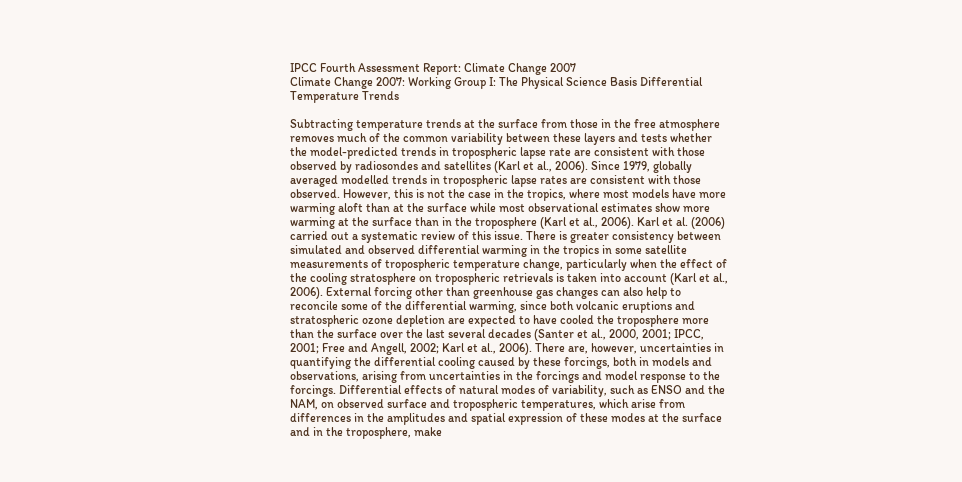IPCC Fourth Assessment Report: Climate Change 2007
Climate Change 2007: Working Group I: The Physical Science Basis Differential Temperature Trends

Subtracting temperature trends at the surface from those in the free atmosphere removes much of the common variability between these layers and tests whether the model-predicted trends in tropospheric lapse rate are consistent with those observed by radiosondes and satellites (Karl et al., 2006). Since 1979, globally averaged modelled trends in tropospheric lapse rates are consistent with those observed. However, this is not the case in the tropics, where most models have more warming aloft than at the surface while most observational estimates show more warming at the surface than in the troposphere (Karl et al., 2006). Karl et al. (2006) carried out a systematic review of this issue. There is greater consistency between simulated and observed differential warming in the tropics in some satellite measurements of tropospheric temperature change, particularly when the effect of the cooling stratosphere on tropospheric retrievals is taken into account (Karl et al., 2006). External forcing other than greenhouse gas changes can also help to reconcile some of the differential warming, since both volcanic eruptions and stratospheric ozone depletion are expected to have cooled the troposphere more than the surface over the last several decades (Santer et al., 2000, 2001; IPCC, 2001; Free and Angell, 2002; Karl et al., 2006). There are, however, uncertainties in quantifying the differential cooling caused by these forcings, both in models and observations, arising from uncertainties in the forcings and model response to the forcings. Differential effects of natural modes of variability, such as ENSO and the NAM, on observed surface and tropospheric temperatures, which arise from differences in the amplitudes and spatial expression of these modes at the surface and in the troposphere, make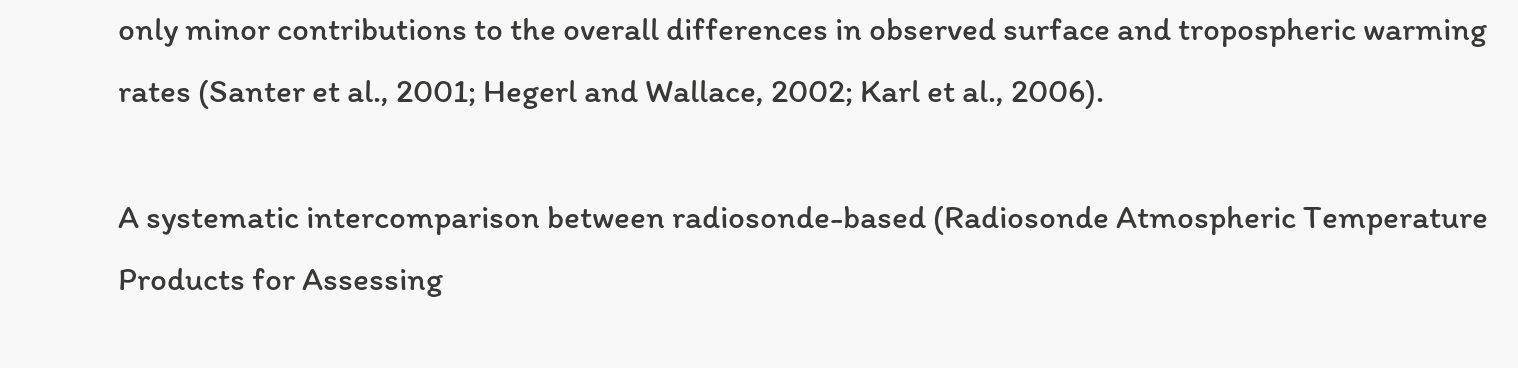only minor contributions to the overall differences in observed surface and tropospheric warming rates (Santer et al., 2001; Hegerl and Wallace, 2002; Karl et al., 2006).

A systematic intercomparison between radiosonde-based (Radiosonde Atmospheric Temperature Products for Assessing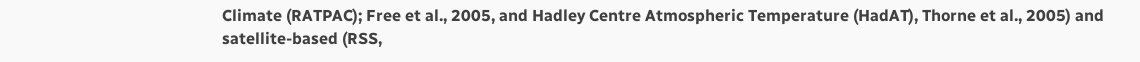Climate (RATPAC); Free et al., 2005, and Hadley Centre Atmospheric Temperature (HadAT), Thorne et al., 2005) and satellite-based (RSS,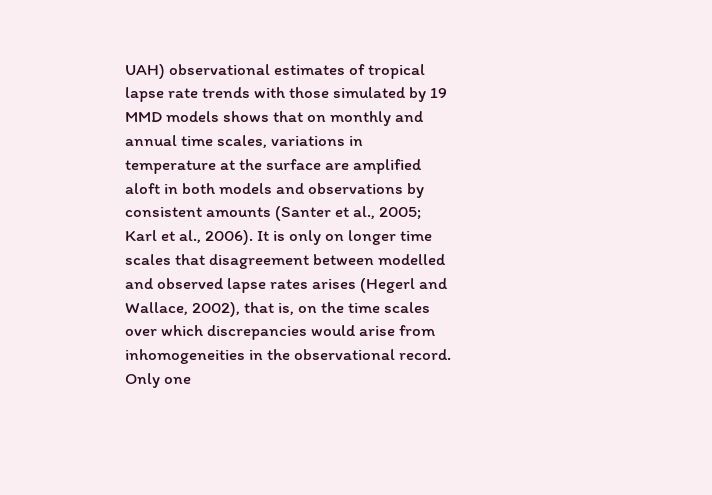UAH) observational estimates of tropical lapse rate trends with those simulated by 19 MMD models shows that on monthly and annual time scales, variations in temperature at the surface are amplified aloft in both models and observations by consistent amounts (Santer et al., 2005; Karl et al., 2006). It is only on longer time scales that disagreement between modelled and observed lapse rates arises (Hegerl and Wallace, 2002), that is, on the time scales over which discrepancies would arise from inhomogeneities in the observational record. Only one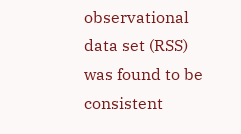observational data set (RSS) was found to be consistent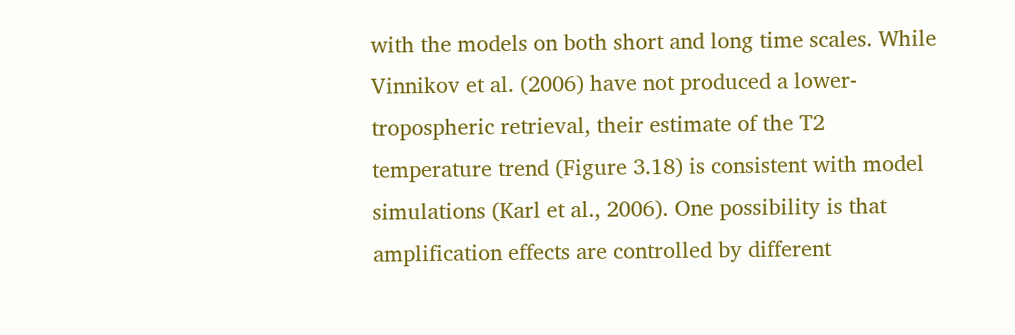with the models on both short and long time scales. While Vinnikov et al. (2006) have not produced a lower-tropospheric retrieval, their estimate of the T2 temperature trend (Figure 3.18) is consistent with model simulations (Karl et al., 2006). One possibility is that amplification effects are controlled by different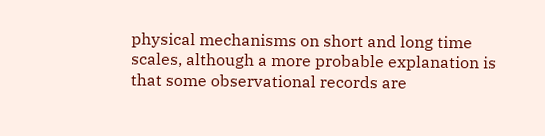physical mechanisms on short and long time scales, although a more probable explanation is that some observational records are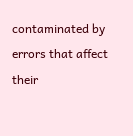contaminated by errors that affect their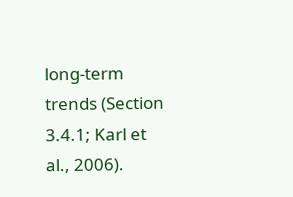long-term trends (Section 3.4.1; Karl et al., 2006).